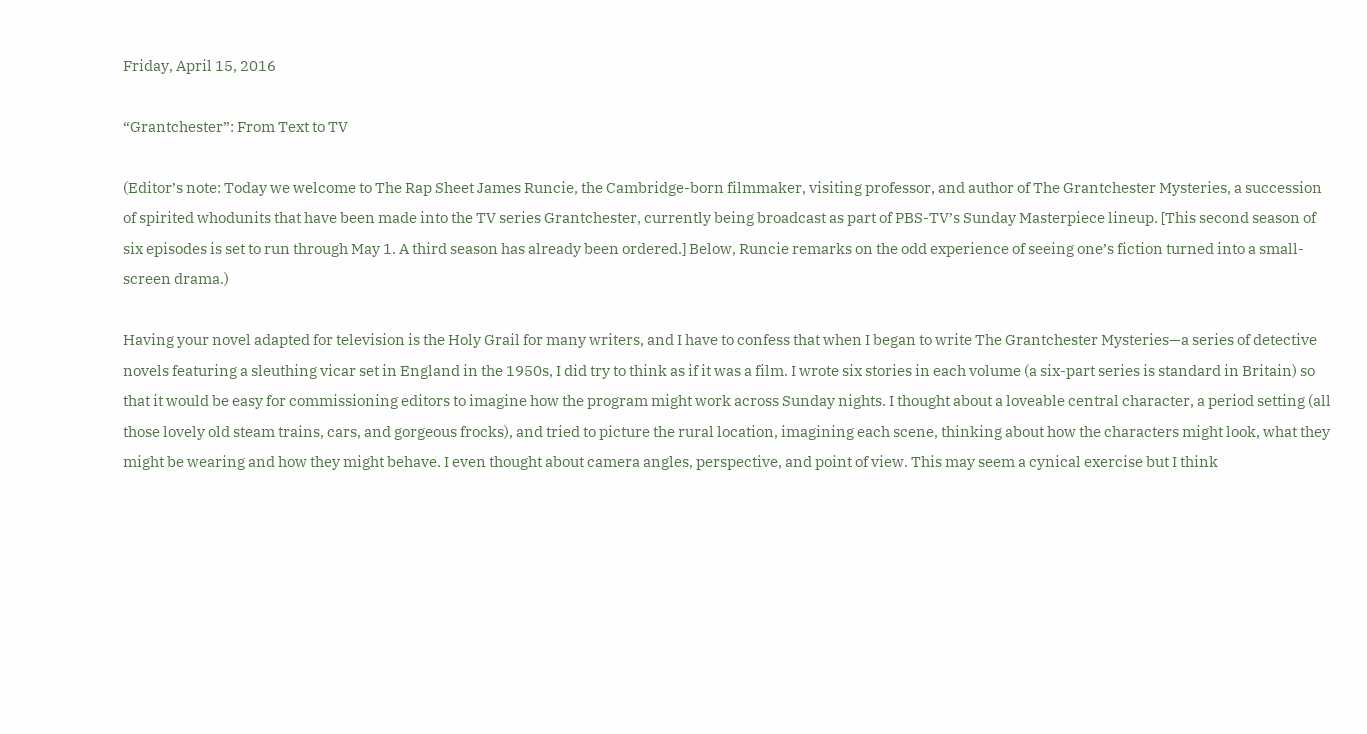Friday, April 15, 2016

“Grantchester”: From Text to TV

(Editor’s note: Today we welcome to The Rap Sheet James Runcie, the Cambridge-born filmmaker, visiting professor, and author of The Grantchester Mysteries, a succession of spirited whodunits that have been made into the TV series Grantchester, currently being broadcast as part of PBS-TV’s Sunday Masterpiece lineup. [This second season of six episodes is set to run through May 1. A third season has already been ordered.] Below, Runcie remarks on the odd experience of seeing one’s fiction turned into a small-screen drama.)

Having your novel adapted for television is the Holy Grail for many writers, and I have to confess that when I began to write The Grantchester Mysteries—a series of detective novels featuring a sleuthing vicar set in England in the 1950s, I did try to think as if it was a film. I wrote six stories in each volume (a six-part series is standard in Britain) so that it would be easy for commissioning editors to imagine how the program might work across Sunday nights. I thought about a loveable central character, a period setting (all those lovely old steam trains, cars, and gorgeous frocks), and tried to picture the rural location, imagining each scene, thinking about how the characters might look, what they might be wearing and how they might behave. I even thought about camera angles, perspective, and point of view. This may seem a cynical exercise but I think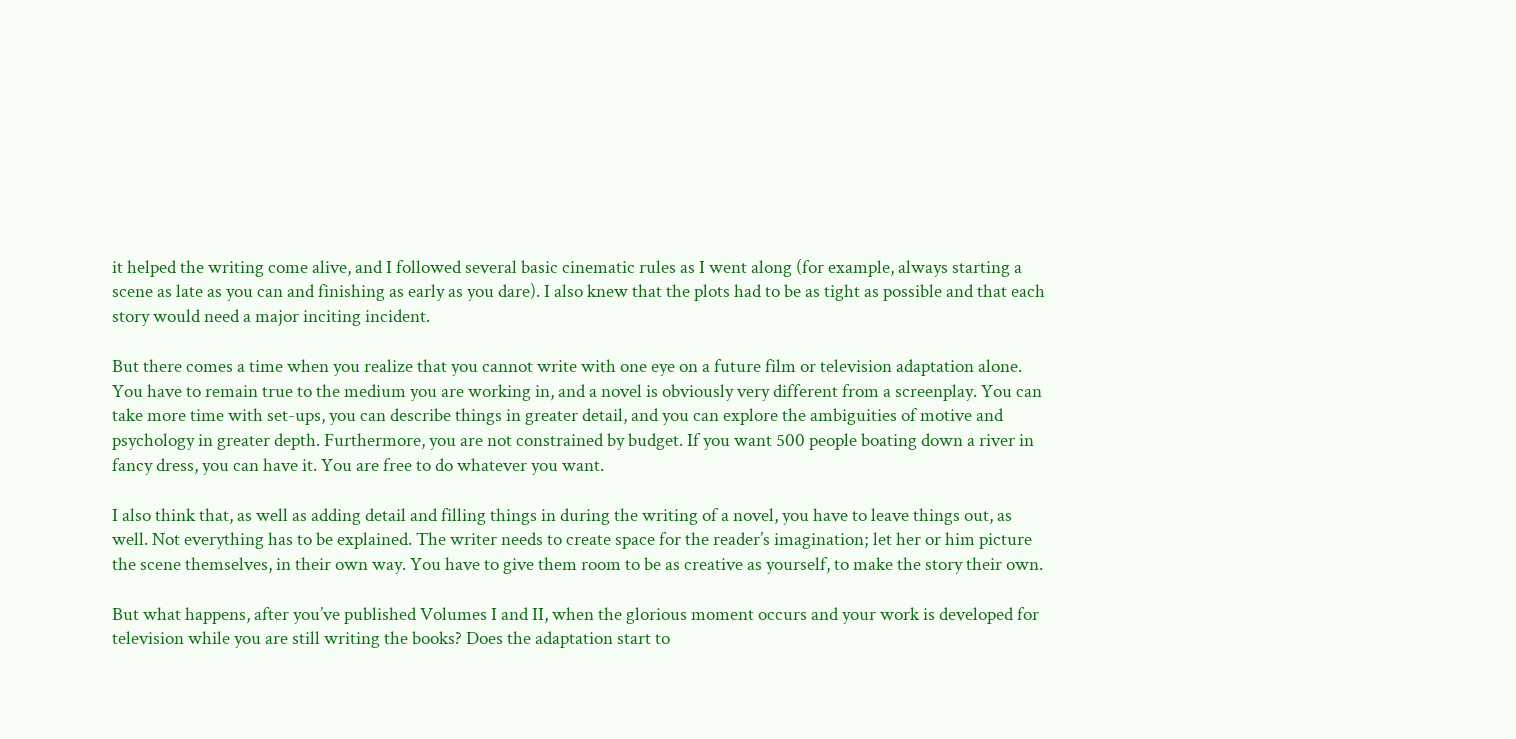it helped the writing come alive, and I followed several basic cinematic rules as I went along (for example, always starting a scene as late as you can and finishing as early as you dare). I also knew that the plots had to be as tight as possible and that each story would need a major inciting incident.

But there comes a time when you realize that you cannot write with one eye on a future film or television adaptation alone. You have to remain true to the medium you are working in, and a novel is obviously very different from a screenplay. You can take more time with set-ups, you can describe things in greater detail, and you can explore the ambiguities of motive and psychology in greater depth. Furthermore, you are not constrained by budget. If you want 500 people boating down a river in fancy dress, you can have it. You are free to do whatever you want.

I also think that, as well as adding detail and filling things in during the writing of a novel, you have to leave things out, as well. Not everything has to be explained. The writer needs to create space for the reader’s imagination; let her or him picture the scene themselves, in their own way. You have to give them room to be as creative as yourself, to make the story their own.

But what happens, after you’ve published Volumes I and II, when the glorious moment occurs and your work is developed for television while you are still writing the books? Does the adaptation start to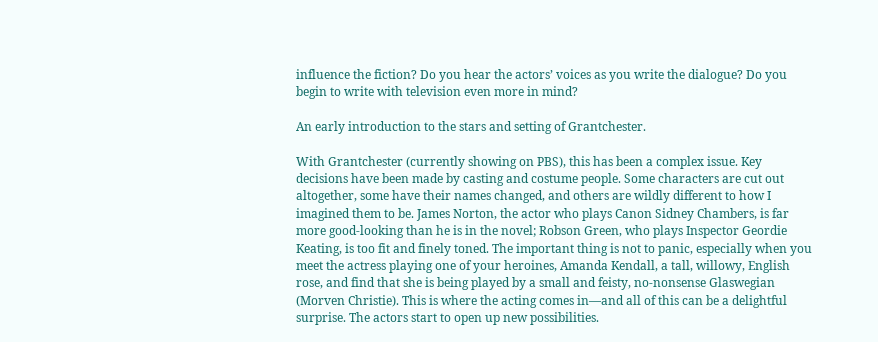influence the fiction? Do you hear the actors’ voices as you write the dialogue? Do you begin to write with television even more in mind?

An early introduction to the stars and setting of Grantchester.

With Grantchester (currently showing on PBS), this has been a complex issue. Key decisions have been made by casting and costume people. Some characters are cut out altogether, some have their names changed, and others are wildly different to how I imagined them to be. James Norton, the actor who plays Canon Sidney Chambers, is far more good-looking than he is in the novel; Robson Green, who plays Inspector Geordie Keating, is too fit and finely toned. The important thing is not to panic, especially when you meet the actress playing one of your heroines, Amanda Kendall, a tall, willowy, English rose, and find that she is being played by a small and feisty, no-nonsense Glaswegian (Morven Christie). This is where the acting comes in—and all of this can be a delightful surprise. The actors start to open up new possibilities.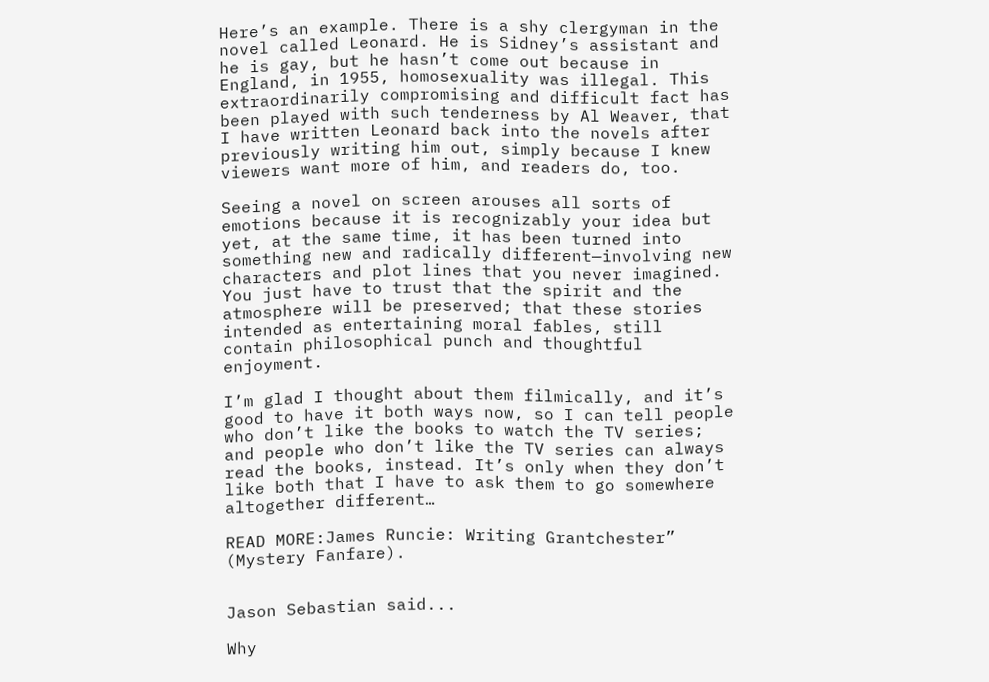Here’s an example. There is a shy clergyman in the novel called Leonard. He is Sidney’s assistant and he is gay, but he hasn’t come out because in England, in 1955, homosexuality was illegal. This extraordinarily compromising and difficult fact has been played with such tenderness by Al Weaver, that I have written Leonard back into the novels after previously writing him out, simply because I knew viewers want more of him, and readers do, too.

Seeing a novel on screen arouses all sorts of emotions because it is recognizably your idea but yet, at the same time, it has been turned into something new and radically different—involving new characters and plot lines that you never imagined. You just have to trust that the spirit and the atmosphere will be preserved; that these stories intended as entertaining moral fables, still contain philosophical punch and thoughtful enjoyment.

I’m glad I thought about them filmically, and it’s good to have it both ways now, so I can tell people who don’t like the books to watch the TV series; and people who don’t like the TV series can always read the books, instead. It’s only when they don’t like both that I have to ask them to go somewhere altogether different…

READ MORE:James Runcie: Writing Grantchester” (Mystery Fanfare).


Jason Sebastian said...

Why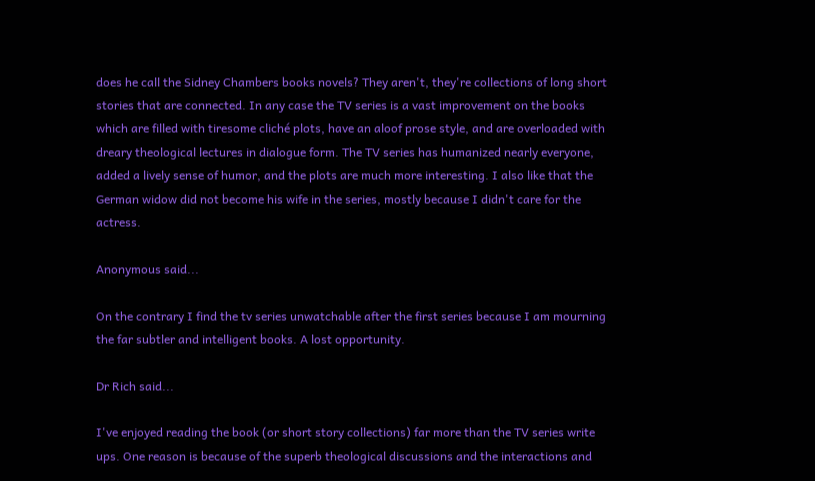does he call the Sidney Chambers books novels? They aren't, they're collections of long short stories that are connected. In any case the TV series is a vast improvement on the books which are filled with tiresome cliché plots, have an aloof prose style, and are overloaded with dreary theological lectures in dialogue form. The TV series has humanized nearly everyone, added a lively sense of humor, and the plots are much more interesting. I also like that the German widow did not become his wife in the series, mostly because I didn't care for the actress.

Anonymous said...

On the contrary I find the tv series unwatchable after the first series because I am mourning the far subtler and intelligent books. A lost opportunity.

Dr Rich said...

I've enjoyed reading the book (or short story collections) far more than the TV series write ups. One reason is because of the superb theological discussions and the interactions and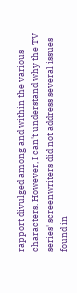rapport divulged among and within the various characters. However, I can't understand why the TV series' screenwriters did not address several issues found in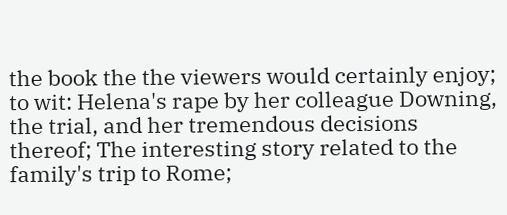the book the the viewers would certainly enjoy; to wit: Helena's rape by her colleague Downing, the trial, and her tremendous decisions thereof; The interesting story related to the family's trip to Rome;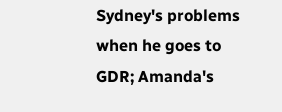Sydney's problems when he goes to GDR; Amanda's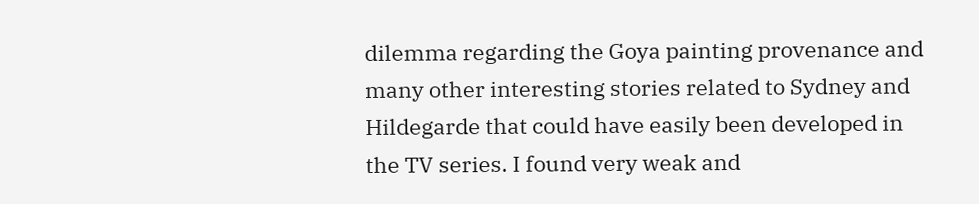dilemma regarding the Goya painting provenance and many other interesting stories related to Sydney and Hildegarde that could have easily been developed in the TV series. I found very weak and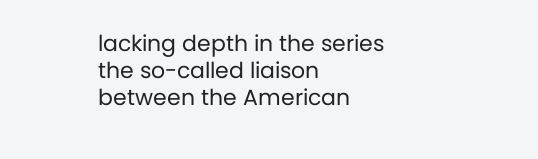lacking depth in the series the so-called liaison between the American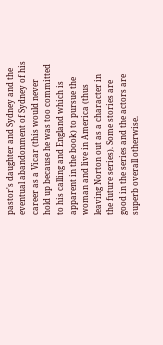pastor's daughter and Sydney and the eventual abandonment of Sydney of his career as a Vicar (this would never hold up because he was too committed to his calling and England which is apparent in the book) to pursue the woman and live in America (thus leaving Norton out as a character in the future series). Some stories are good in the series and the actors are superb overall otherwise.